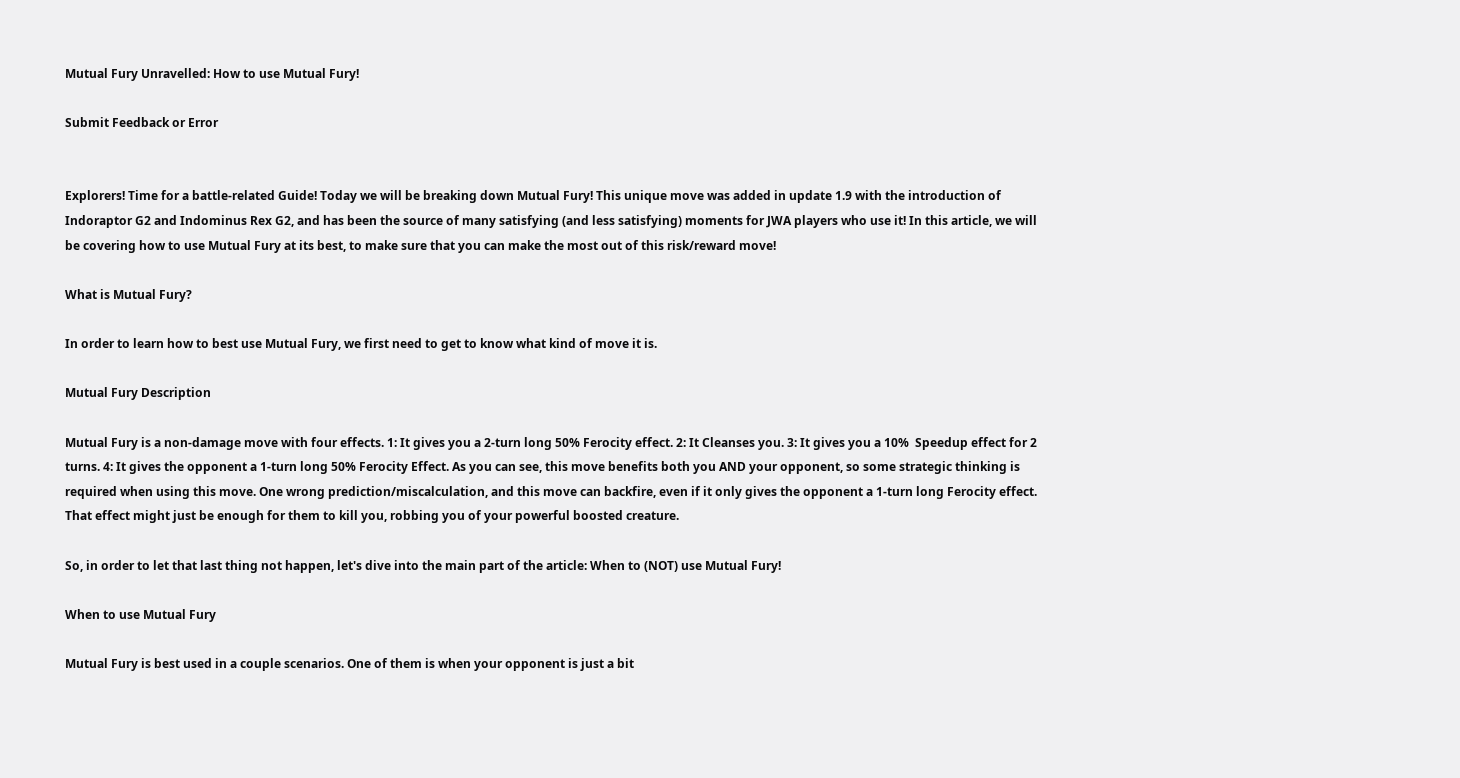Mutual Fury Unravelled: How to use Mutual Fury!

Submit Feedback or Error


Explorers! Time for a battle-related Guide! Today we will be breaking down Mutual Fury! This unique move was added in update 1.9 with the introduction of Indoraptor G2 and Indominus Rex G2, and has been the source of many satisfying (and less satisfying) moments for JWA players who use it! In this article, we will be covering how to use Mutual Fury at its best, to make sure that you can make the most out of this risk/reward move!

What is Mutual Fury?

In order to learn how to best use Mutual Fury, we first need to get to know what kind of move it is.

Mutual Fury Description

Mutual Fury is a non-damage move with four effects. 1: It gives you a 2-turn long 50% Ferocity effect. 2: It Cleanses you. 3: It gives you a 10%  Speedup effect for 2 turns. 4: It gives the opponent a 1-turn long 50% Ferocity Effect. As you can see, this move benefits both you AND your opponent, so some strategic thinking is required when using this move. One wrong prediction/miscalculation, and this move can backfire, even if it only gives the opponent a 1-turn long Ferocity effect. That effect might just be enough for them to kill you, robbing you of your powerful boosted creature.

So, in order to let that last thing not happen, let's dive into the main part of the article: When to (NOT) use Mutual Fury!

When to use Mutual Fury

Mutual Fury is best used in a couple scenarios. One of them is when your opponent is just a bit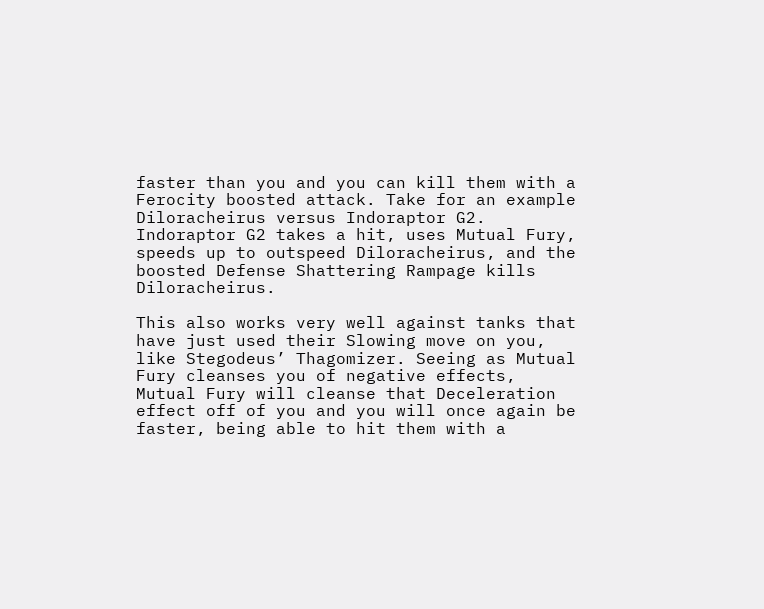faster than you and you can kill them with a Ferocity boosted attack. Take for an example Diloracheirus versus Indoraptor G2. Indoraptor G2 takes a hit, uses Mutual Fury, speeds up to outspeed Diloracheirus, and the boosted Defense Shattering Rampage kills Diloracheirus.

This also works very well against tanks that have just used their Slowing move on you, like Stegodeus’ Thagomizer. Seeing as Mutual Fury cleanses you of negative effects, Mutual Fury will cleanse that Deceleration effect off of you and you will once again be faster, being able to hit them with a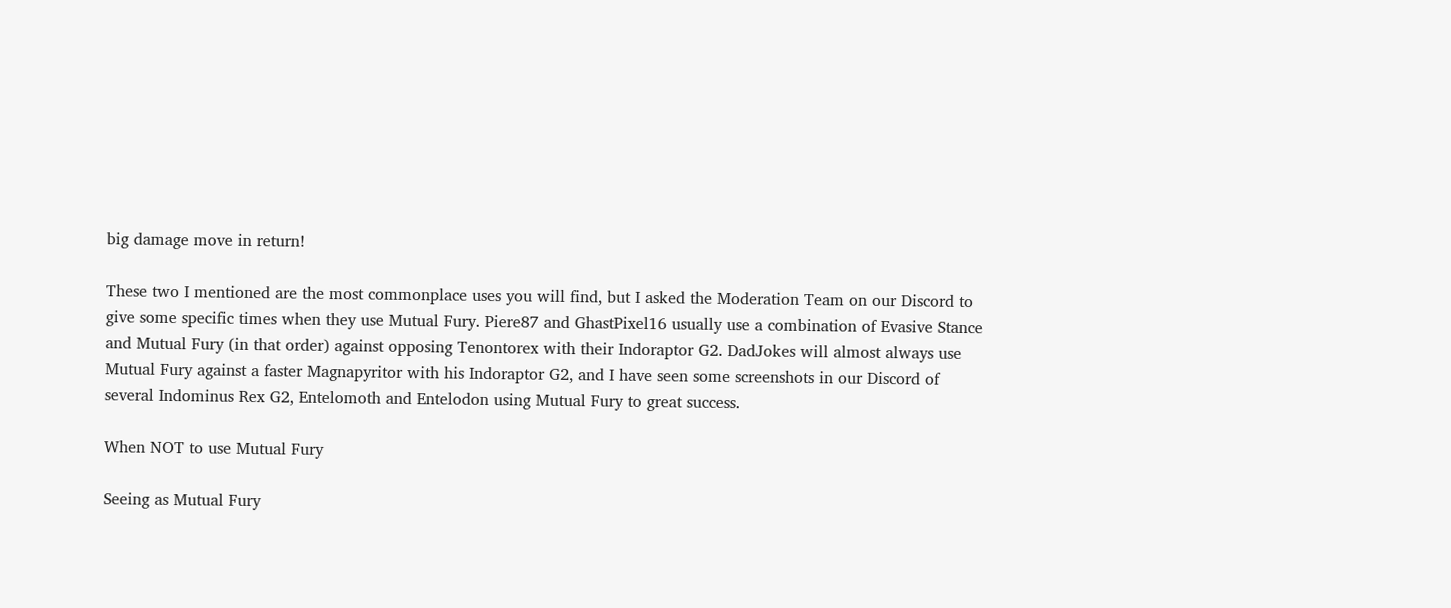big damage move in return!

These two I mentioned are the most commonplace uses you will find, but I asked the Moderation Team on our Discord to give some specific times when they use Mutual Fury. Piere87 and GhastPixel16 usually use a combination of Evasive Stance and Mutual Fury (in that order) against opposing Tenontorex with their Indoraptor G2. DadJokes will almost always use Mutual Fury against a faster Magnapyritor with his Indoraptor G2, and I have seen some screenshots in our Discord of several Indominus Rex G2, Entelomoth and Entelodon using Mutual Fury to great success.

When NOT to use Mutual Fury

Seeing as Mutual Fury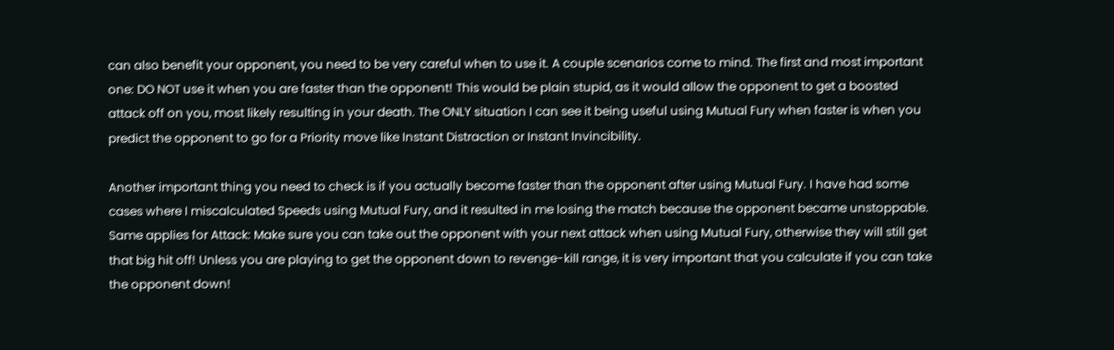can also benefit your opponent, you need to be very careful when to use it. A couple scenarios come to mind. The first and most important one: DO NOT use it when you are faster than the opponent! This would be plain stupid, as it would allow the opponent to get a boosted attack off on you, most likely resulting in your death. The ONLY situation I can see it being useful using Mutual Fury when faster is when you predict the opponent to go for a Priority move like Instant Distraction or Instant Invincibility.

Another important thing you need to check is if you actually become faster than the opponent after using Mutual Fury. I have had some cases where I miscalculated Speeds using Mutual Fury, and it resulted in me losing the match because the opponent became unstoppable. Same applies for Attack: Make sure you can take out the opponent with your next attack when using Mutual Fury, otherwise they will still get that big hit off! Unless you are playing to get the opponent down to revenge-kill range, it is very important that you calculate if you can take the opponent down!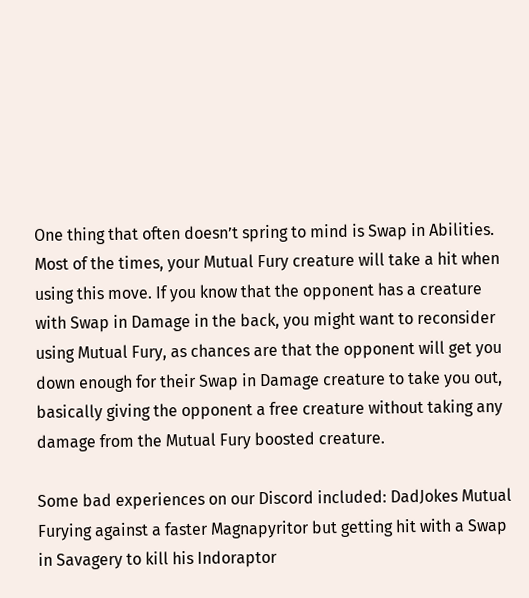One thing that often doesn’t spring to mind is Swap in Abilities. Most of the times, your Mutual Fury creature will take a hit when using this move. If you know that the opponent has a creature with Swap in Damage in the back, you might want to reconsider using Mutual Fury, as chances are that the opponent will get you down enough for their Swap in Damage creature to take you out, basically giving the opponent a free creature without taking any damage from the Mutual Fury boosted creature.

Some bad experiences on our Discord included: DadJokes Mutual Furying against a faster Magnapyritor but getting hit with a Swap in Savagery to kill his Indoraptor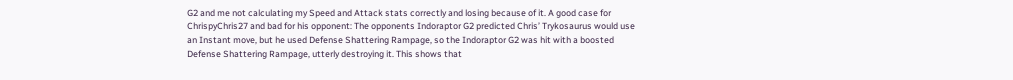G2 and me not calculating my Speed and Attack stats correctly and losing because of it. A good case for ChrispyChris27 and bad for his opponent: The opponents Indoraptor G2 predicted Chris’ Trykosaurus would use an Instant move, but he used Defense Shattering Rampage, so the Indoraptor G2 was hit with a boosted Defense Shattering Rampage, utterly destroying it. This shows that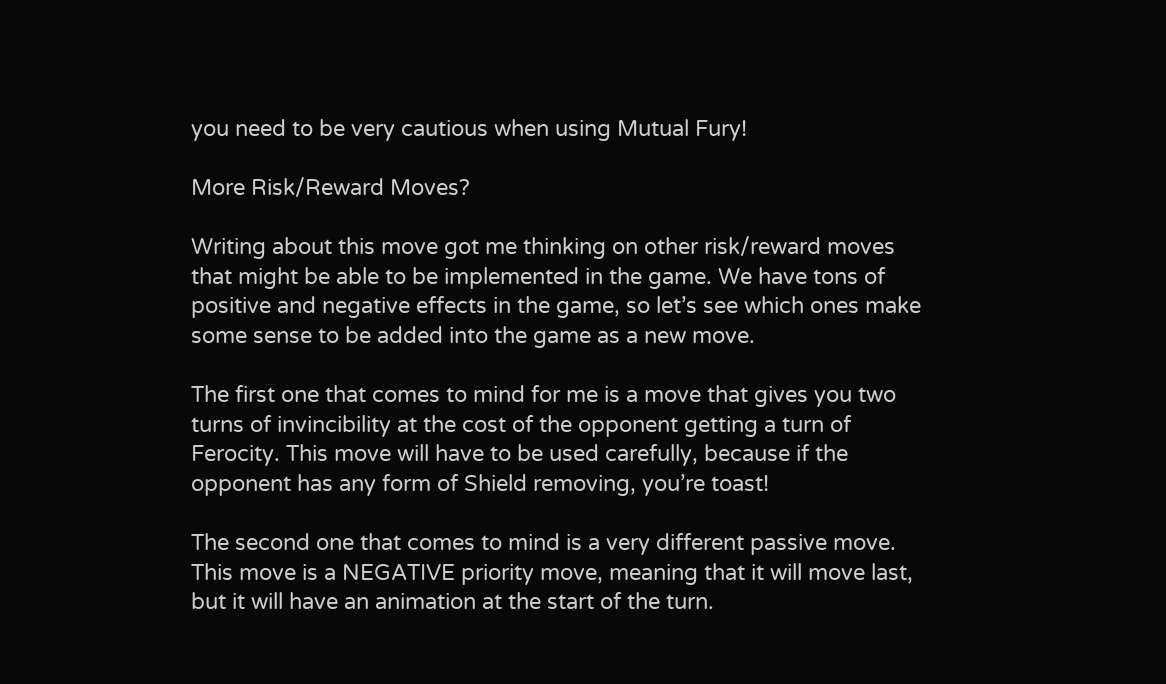you need to be very cautious when using Mutual Fury!

More Risk/Reward Moves?

Writing about this move got me thinking on other risk/reward moves that might be able to be implemented in the game. We have tons of positive and negative effects in the game, so let’s see which ones make some sense to be added into the game as a new move.

The first one that comes to mind for me is a move that gives you two turns of invincibility at the cost of the opponent getting a turn of Ferocity. This move will have to be used carefully, because if the opponent has any form of Shield removing, you’re toast!

The second one that comes to mind is a very different passive move. This move is a NEGATIVE priority move, meaning that it will move last, but it will have an animation at the start of the turn.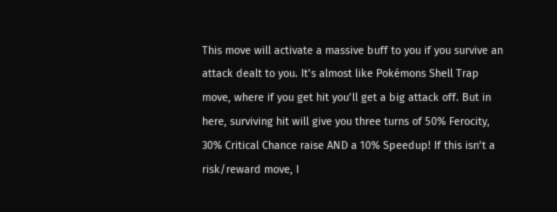This move will activate a massive buff to you if you survive an attack dealt to you. It’s almost like Pokémons Shell Trap move, where if you get hit you’ll get a big attack off. But in here, surviving hit will give you three turns of 50% Ferocity, 30% Critical Chance raise AND a 10% Speedup! If this isn’t a risk/reward move, I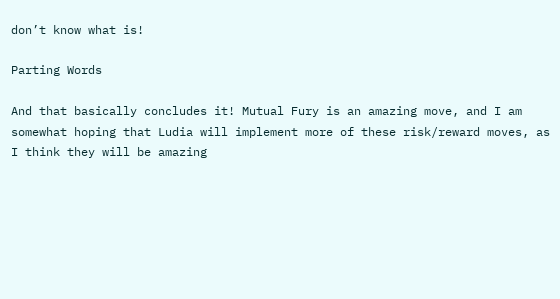don’t know what is!

Parting Words

And that basically concludes it! Mutual Fury is an amazing move, and I am somewhat hoping that Ludia will implement more of these risk/reward moves, as I think they will be amazing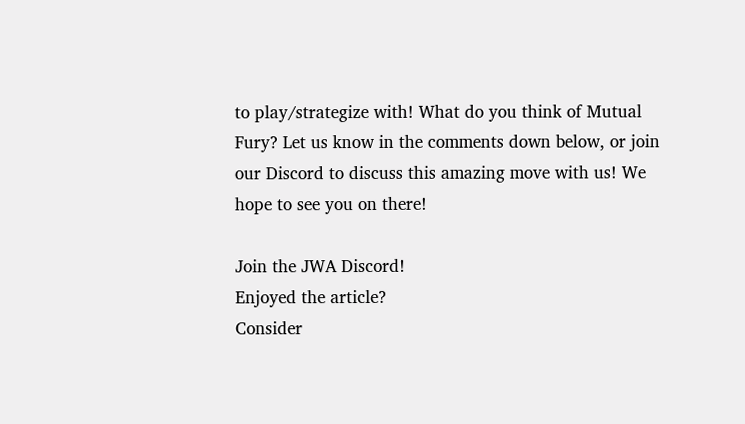to play/strategize with! What do you think of Mutual Fury? Let us know in the comments down below, or join our Discord to discuss this amazing move with us! We hope to see you on there!

Join the JWA Discord!
Enjoyed the article?
Consider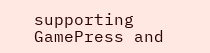supporting GamePress and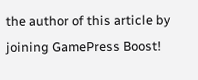the author of this article by joining GamePress Boost!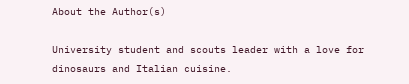About the Author(s)

University student and scouts leader with a love for dinosaurs and Italian cuisine.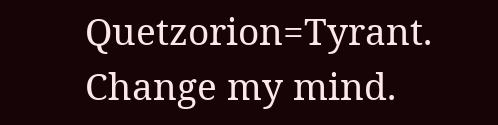Quetzorion=Tyrant. Change my mind.